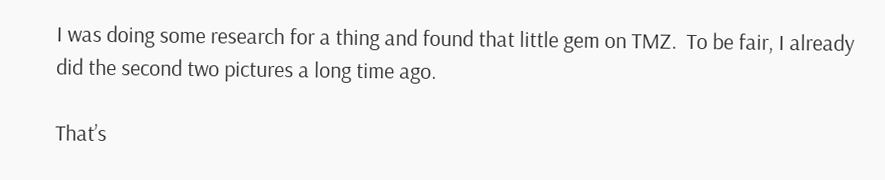I was doing some research for a thing and found that little gem on TMZ.  To be fair, I already did the second two pictures a long time ago.

That’s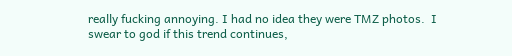really fucking annoying. I had no idea they were TMZ photos.  I swear to god if this trend continues,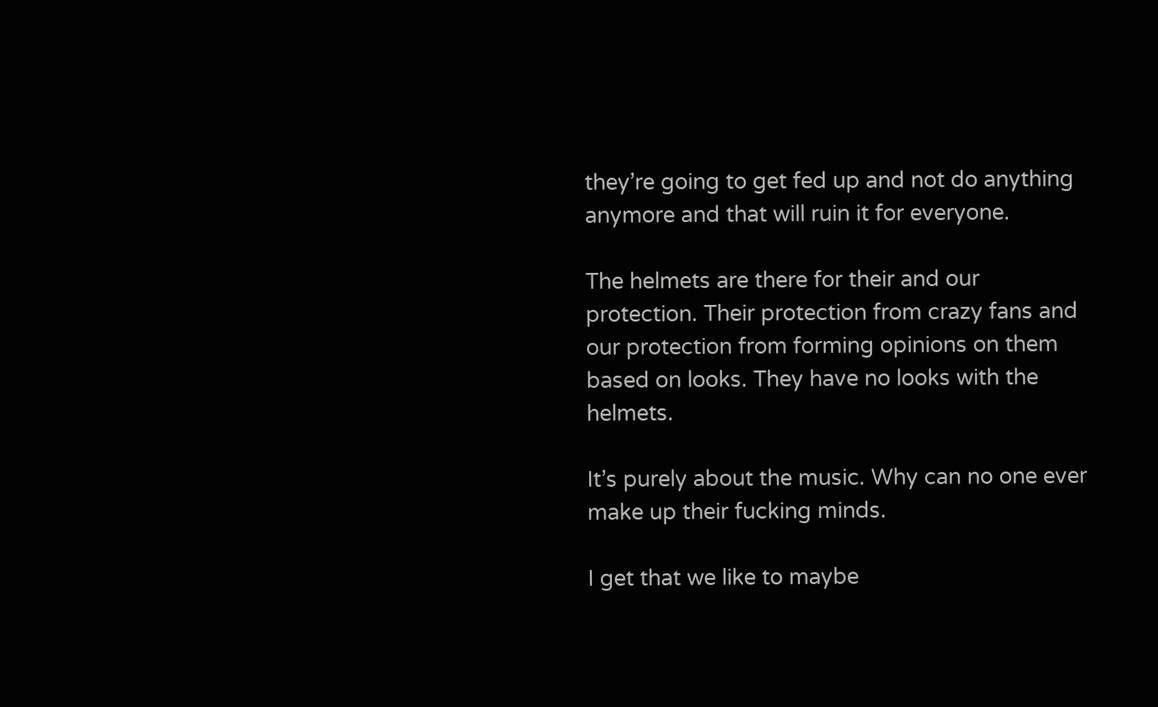they’re going to get fed up and not do anything anymore and that will ruin it for everyone.

The helmets are there for their and our protection. Their protection from crazy fans and our protection from forming opinions on them based on looks. They have no looks with the helmets.

It’s purely about the music. Why can no one ever make up their fucking minds.

I get that we like to maybe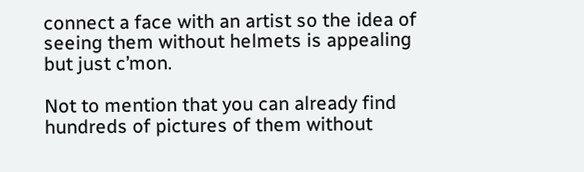connect a face with an artist so the idea of seeing them without helmets is appealing but just c’mon.

Not to mention that you can already find hundreds of pictures of them without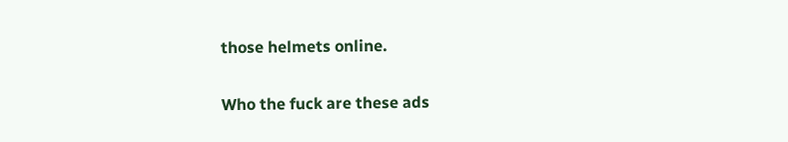those helmets online.

Who the fuck are these ads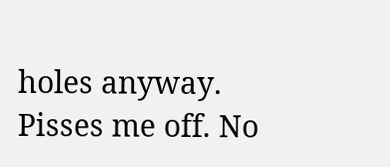holes anyway. Pisses me off. No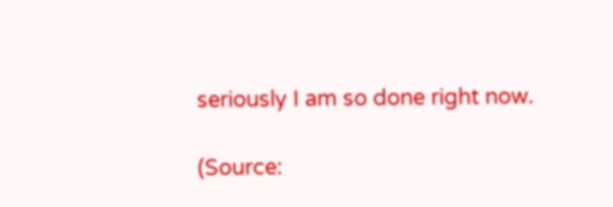seriously I am so done right now.

(Source: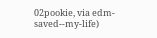02pookie, via edm-saved--my-life)